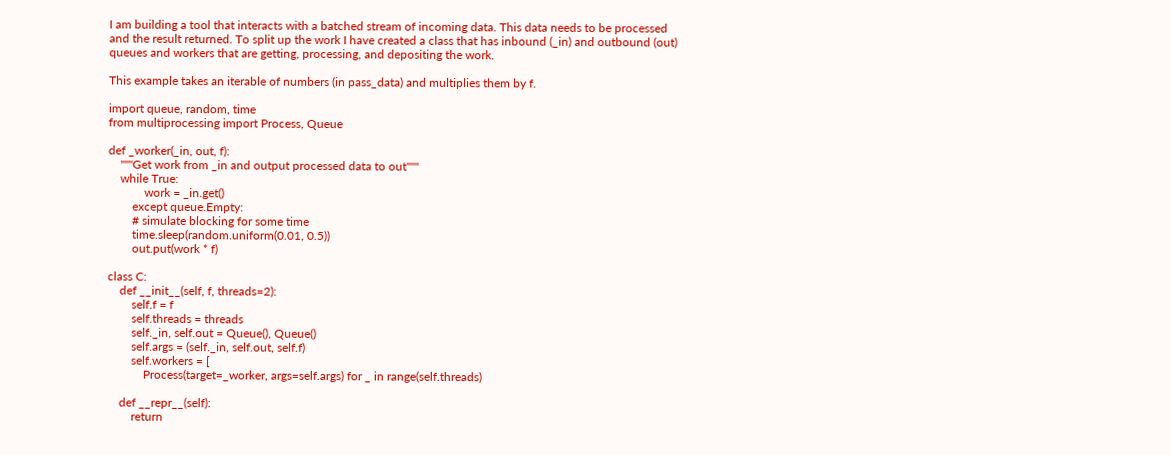I am building a tool that interacts with a batched stream of incoming data. This data needs to be processed and the result returned. To split up the work I have created a class that has inbound (_in) and outbound (out) queues and workers that are getting, processing, and depositing the work.

This example takes an iterable of numbers (in pass_data) and multiplies them by f.

import queue, random, time
from multiprocessing import Process, Queue

def _worker(_in, out, f):
    """Get work from _in and output processed data to out"""
    while True:
            work = _in.get()
        except queue.Empty:
        # simulate blocking for some time
        time.sleep(random.uniform(0.01, 0.5))
        out.put(work * f)

class C:
    def __init__(self, f, threads=2):
        self.f = f
        self.threads = threads
        self._in, self.out = Queue(), Queue()
        self.args = (self._in, self.out, self.f)
        self.workers = [
            Process(target=_worker, args=self.args) for _ in range(self.threads)

    def __repr__(self):
        return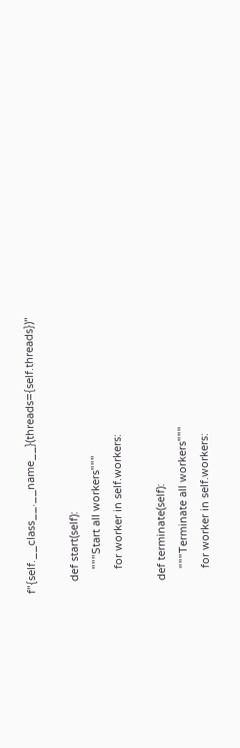f"{self.__class__.__name__}(threads={self.threads})"

    def start(self):
        """Start all workers"""
        for worker in self.workers:

    def terminate(self):
        """Terminate all workers"""
        for worker in self.workers: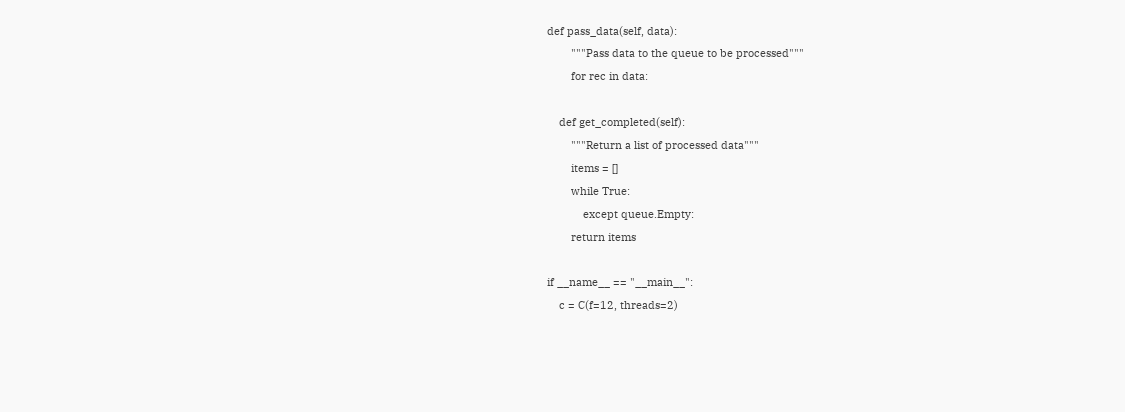def pass_data(self, data):
        """Pass data to the queue to be processed"""
        for rec in data:

    def get_completed(self):
        """Return a list of processed data"""
        items = []
        while True:
            except queue.Empty:
        return items

if __name__ == "__main__":
    c = C(f=12, threads=2)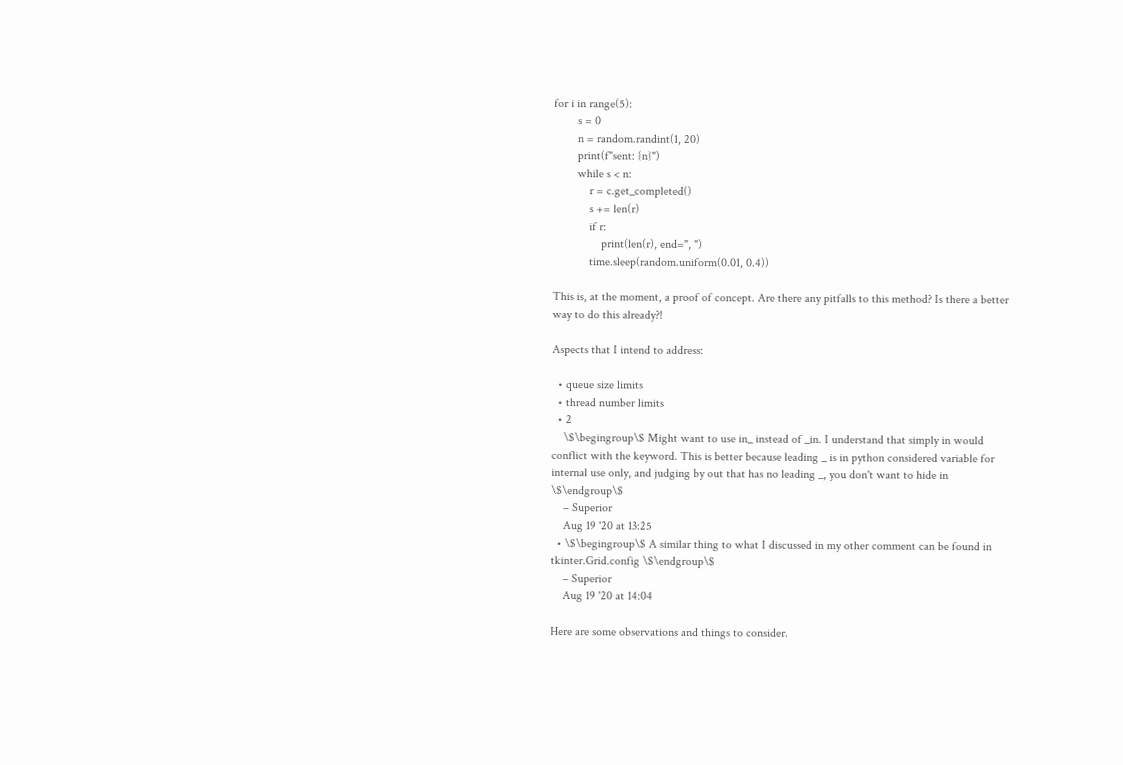for i in range(5):
        s = 0
        n = random.randint(1, 20)
        print(f"sent: {n}")
        while s < n:
            r = c.get_completed()
            s += len(r)
            if r:
                print(len(r), end=", ")
            time.sleep(random.uniform(0.01, 0.4))

This is, at the moment, a proof of concept. Are there any pitfalls to this method? Is there a better way to do this already?!

Aspects that I intend to address:

  • queue size limits
  • thread number limits
  • 2
    \$\begingroup\$ Might want to use in_ instead of _in. I understand that simply in would conflict with the keyword. This is better because leading _ is in python considered variable for internal use only, and judging by out that has no leading _, you don't want to hide in \$\endgroup\$
    – Superior
    Aug 19 '20 at 13:25
  • \$\begingroup\$ A similar thing to what I discussed in my other comment can be found in tkinter.Grid.config \$\endgroup\$
    – Superior
    Aug 19 '20 at 14:04

Here are some observations and things to consider.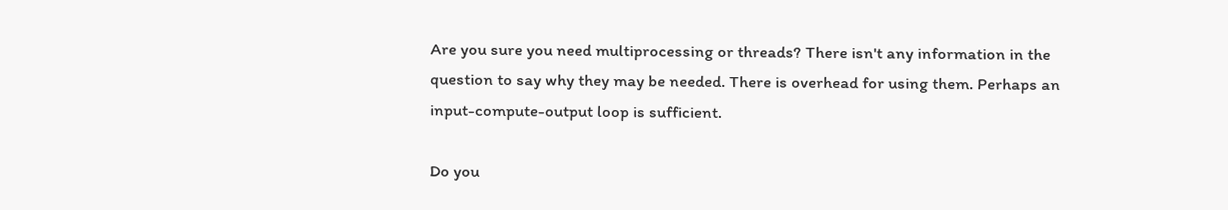Are you sure you need multiprocessing or threads? There isn't any information in the question to say why they may be needed. There is overhead for using them. Perhaps an input-compute-output loop is sufficient.

Do you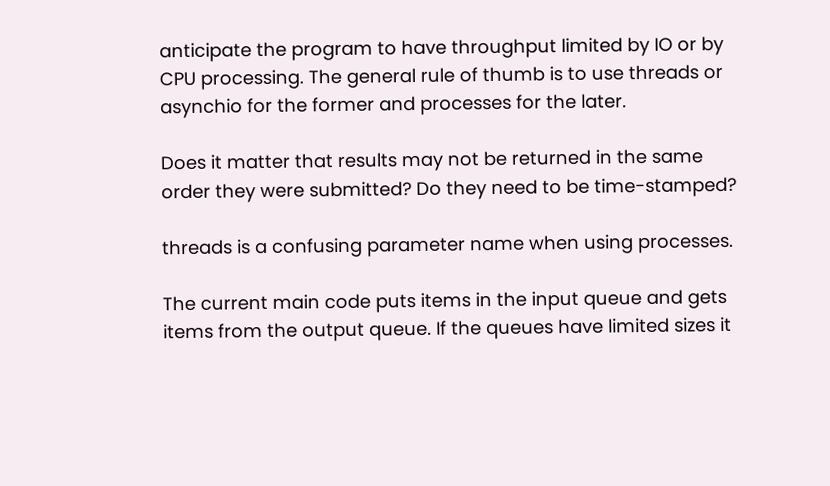anticipate the program to have throughput limited by IO or by CPU processing. The general rule of thumb is to use threads or asynchio for the former and processes for the later.

Does it matter that results may not be returned in the same order they were submitted? Do they need to be time-stamped?

threads is a confusing parameter name when using processes.

The current main code puts items in the input queue and gets items from the output queue. If the queues have limited sizes it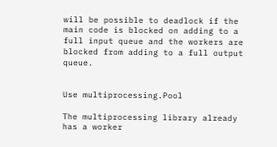will be possible to deadlock if the main code is blocked on adding to a full input queue and the workers are blocked from adding to a full output queue.


Use multiprocessing.Pool

The multiprocessing library already has a worker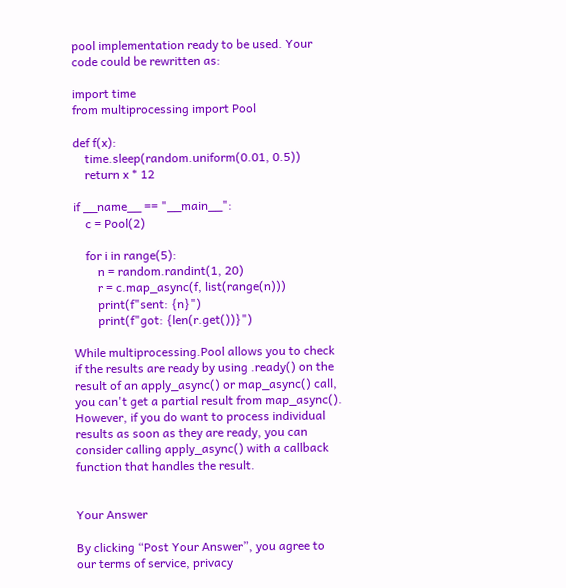pool implementation ready to be used. Your code could be rewritten as:

import time
from multiprocessing import Pool

def f(x):
    time.sleep(random.uniform(0.01, 0.5))
    return x * 12

if __name__ == "__main__":
    c = Pool(2)

    for i in range(5):
        n = random.randint(1, 20)
        r = c.map_async(f, list(range(n)))
        print(f"sent: {n}")
        print(f"got: {len(r.get())}")

While multiprocessing.Pool allows you to check if the results are ready by using .ready() on the result of an apply_async() or map_async() call, you can't get a partial result from map_async(). However, if you do want to process individual results as soon as they are ready, you can consider calling apply_async() with a callback function that handles the result.


Your Answer

By clicking “Post Your Answer”, you agree to our terms of service, privacy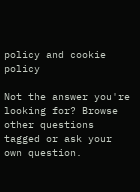policy and cookie policy

Not the answer you're looking for? Browse other questions tagged or ask your own question.